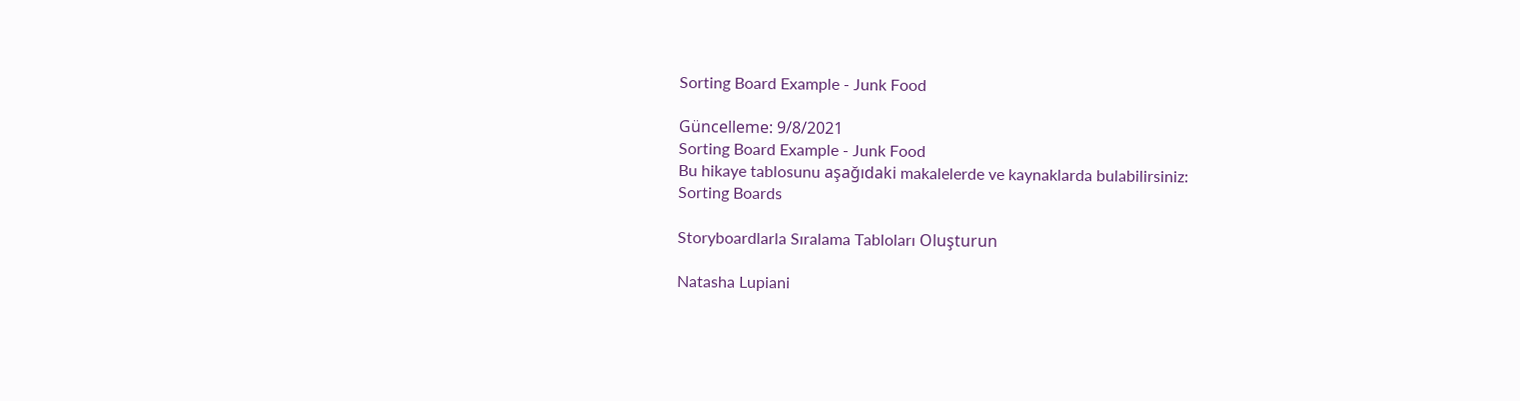Sorting Board Example - Junk Food

Güncelleme: 9/8/2021
Sorting Board Example - Junk Food
Bu hikaye tablosunu aşağıdaki makalelerde ve kaynaklarda bulabilirsiniz:
Sorting Boards

Storyboardlarla Sıralama Tabloları Oluşturun

Natasha Lupiani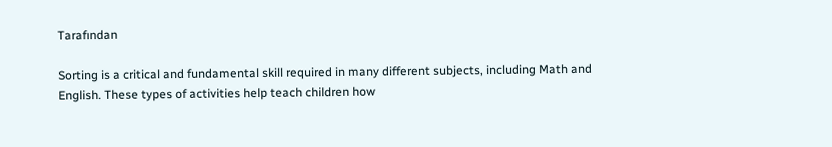Tarafından

Sorting is a critical and fundamental skill required in many different subjects, including Math and English. These types of activities help teach children how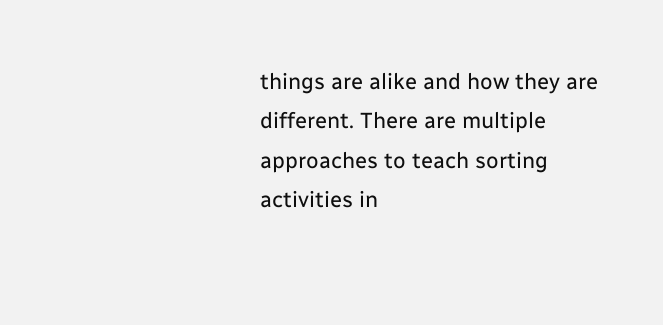things are alike and how they are different. There are multiple approaches to teach sorting activities in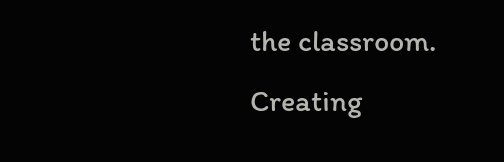the classroom. Creating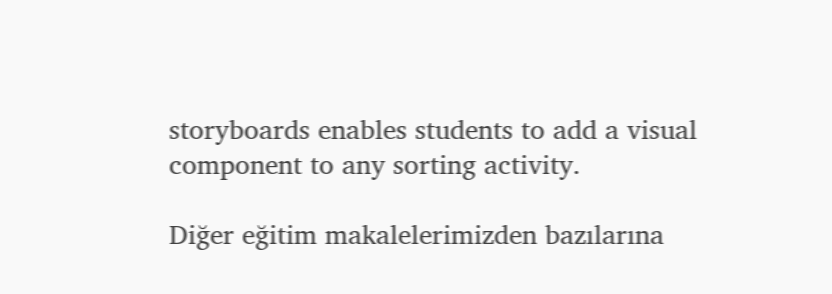storyboards enables students to add a visual component to any sorting activity.

Diğer eğitim makalelerimizden bazılarına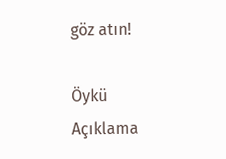göz atın!

Öykü Açıklama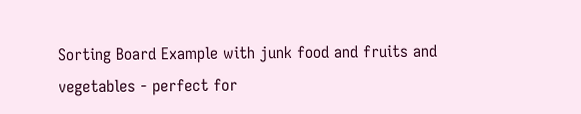Sorting Board Example with junk food and fruits and vegetables - perfect for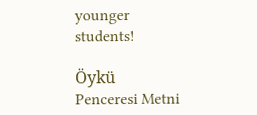younger students!

Öykü Penceresi Metni